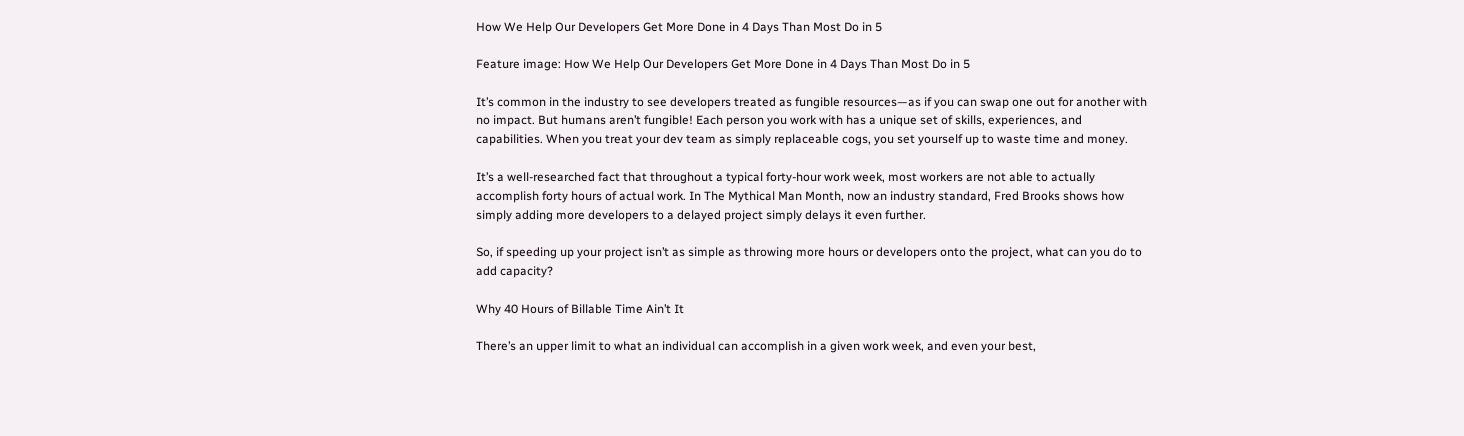How We Help Our Developers Get More Done in 4 Days Than Most Do in 5

Feature image: How We Help Our Developers Get More Done in 4 Days Than Most Do in 5

It’s common in the industry to see developers treated as fungible resources—as if you can swap one out for another with no impact. But humans aren’t fungible! Each person you work with has a unique set of skills, experiences, and capabilities. When you treat your dev team as simply replaceable cogs, you set yourself up to waste time and money.

It’s a well-researched fact that throughout a typical forty-hour work week, most workers are not able to actually accomplish forty hours of actual work. In The Mythical Man Month, now an industry standard, Fred Brooks shows how simply adding more developers to a delayed project simply delays it even further.

So, if speeding up your project isn’t as simple as throwing more hours or developers onto the project, what can you do to add capacity?

Why 40 Hours of Billable Time Ain’t It

There’s an upper limit to what an individual can accomplish in a given work week, and even your best,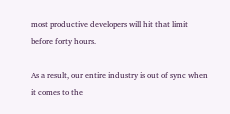most productive developers will hit that limit before forty hours.

As a result, our entire industry is out of sync when it comes to the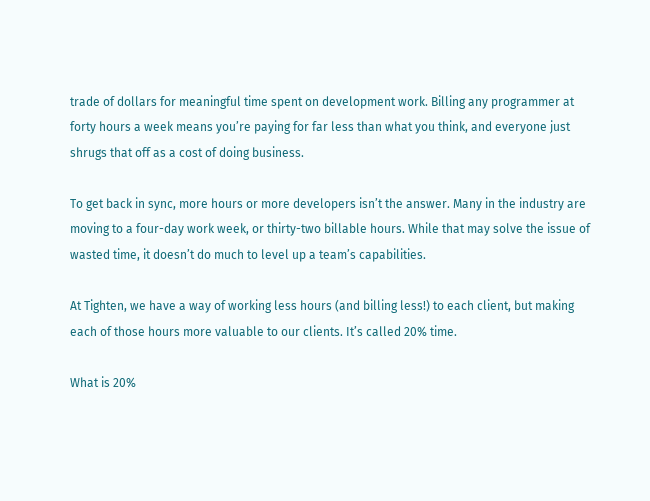trade of dollars for meaningful time spent on development work. Billing any programmer at forty hours a week means you’re paying for far less than what you think, and everyone just shrugs that off as a cost of doing business.

To get back in sync, more hours or more developers isn’t the answer. Many in the industry are moving to a four-day work week, or thirty-two billable hours. While that may solve the issue of wasted time, it doesn’t do much to level up a team’s capabilities.

At Tighten, we have a way of working less hours (and billing less!) to each client, but making each of those hours more valuable to our clients. It’s called 20% time.

What is 20%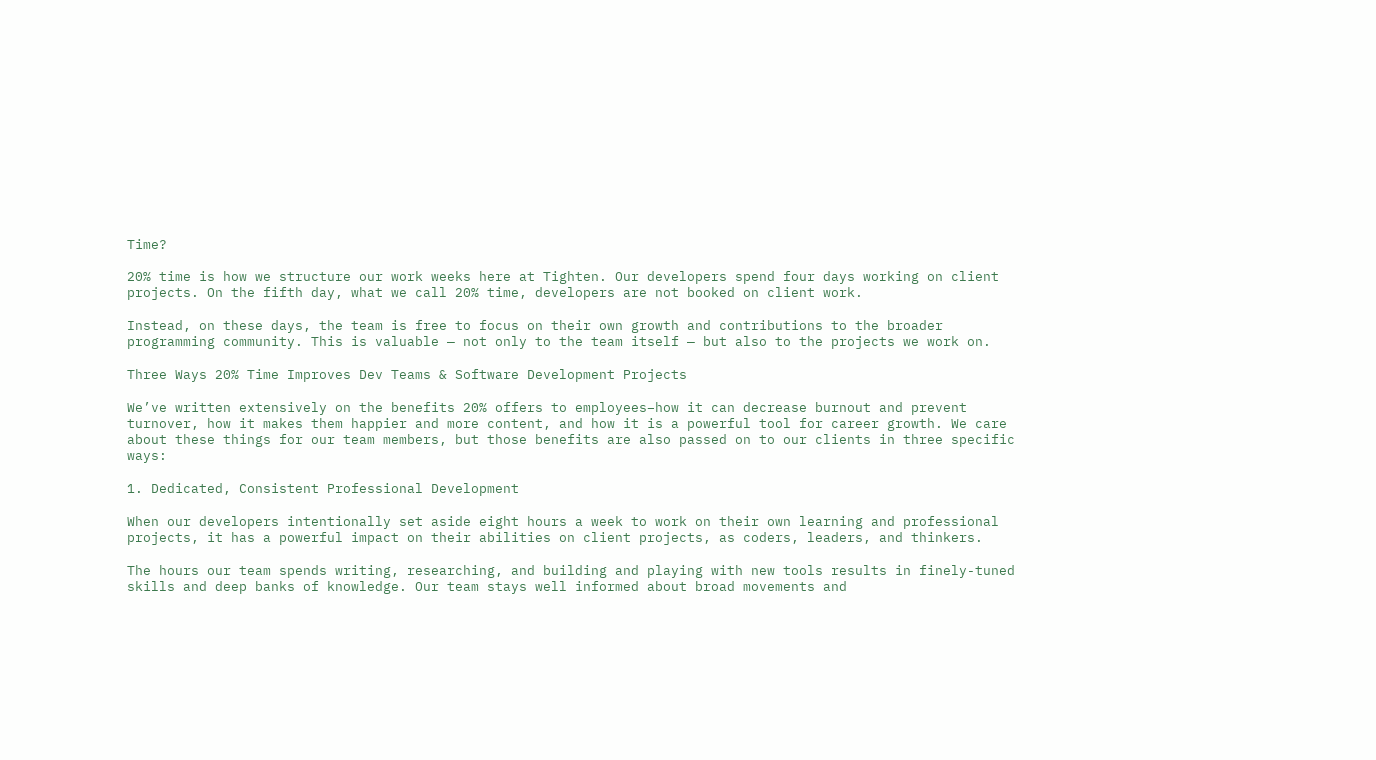Time?

20% time is how we structure our work weeks here at Tighten. Our developers spend four days working on client projects. On the fifth day, what we call 20% time, developers are not booked on client work.

Instead, on these days, the team is free to focus on their own growth and contributions to the broader programming community. This is valuable — not only to the team itself — but also to the projects we work on.

Three Ways 20% Time Improves Dev Teams & Software Development Projects

We’ve written extensively on the benefits 20% offers to employees–how it can decrease burnout and prevent turnover, how it makes them happier and more content, and how it is a powerful tool for career growth. We care about these things for our team members, but those benefits are also passed on to our clients in three specific ways:

1. Dedicated, Consistent Professional Development

When our developers intentionally set aside eight hours a week to work on their own learning and professional projects, it has a powerful impact on their abilities on client projects, as coders, leaders, and thinkers.

The hours our team spends writing, researching, and building and playing with new tools results in finely-tuned skills and deep banks of knowledge. Our team stays well informed about broad movements and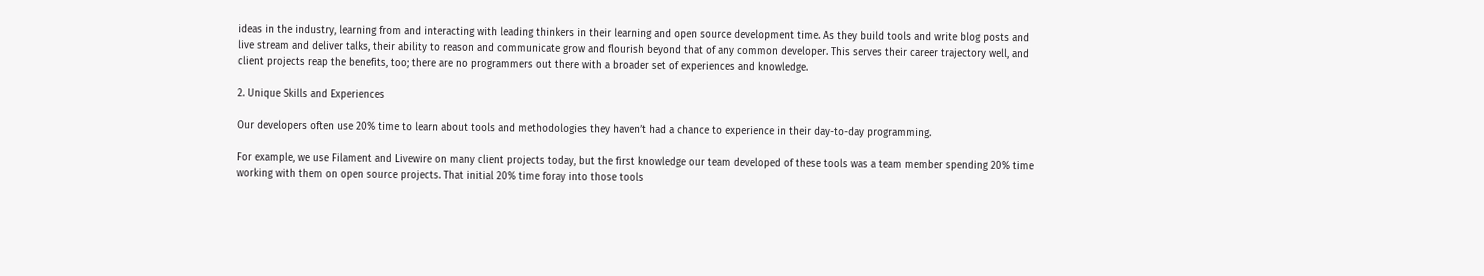ideas in the industry, learning from and interacting with leading thinkers in their learning and open source development time. As they build tools and write blog posts and live stream and deliver talks, their ability to reason and communicate grow and flourish beyond that of any common developer. This serves their career trajectory well, and client projects reap the benefits, too; there are no programmers out there with a broader set of experiences and knowledge.

2. Unique Skills and Experiences

Our developers often use 20% time to learn about tools and methodologies they haven’t had a chance to experience in their day-to-day programming.

For example, we use Filament and Livewire on many client projects today, but the first knowledge our team developed of these tools was a team member spending 20% time working with them on open source projects. That initial 20% time foray into those tools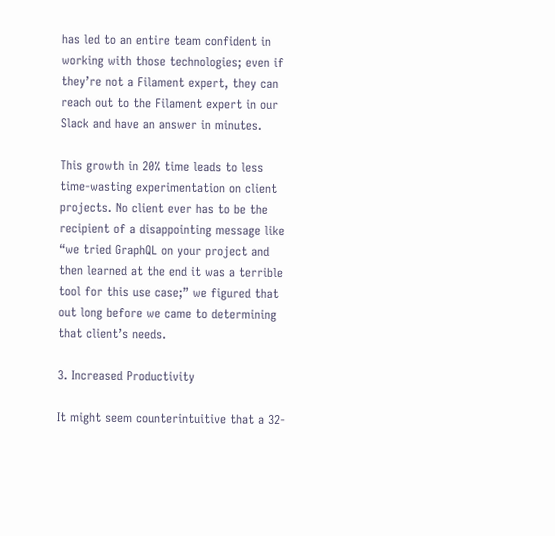has led to an entire team confident in working with those technologies; even if they’re not a Filament expert, they can reach out to the Filament expert in our Slack and have an answer in minutes.

This growth in 20% time leads to less time-wasting experimentation on client projects. No client ever has to be the recipient of a disappointing message like “we tried GraphQL on your project and then learned at the end it was a terrible tool for this use case;” we figured that out long before we came to determining that client’s needs.

3. Increased Productivity

It might seem counterintuitive that a 32-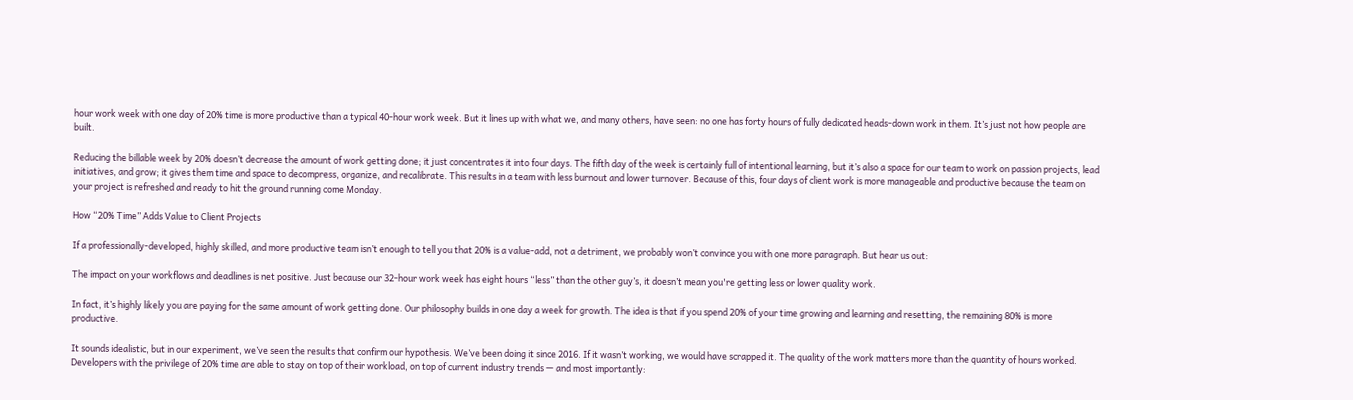hour work week with one day of 20% time is more productive than a typical 40-hour work week. But it lines up with what we, and many others, have seen: no one has forty hours of fully dedicated heads-down work in them. It’s just not how people are built.

Reducing the billable week by 20% doesn’t decrease the amount of work getting done; it just concentrates it into four days. The fifth day of the week is certainly full of intentional learning, but it’s also a space for our team to work on passion projects, lead initiatives, and grow; it gives them time and space to decompress, organize, and recalibrate. This results in a team with less burnout and lower turnover. Because of this, four days of client work is more manageable and productive because the team on your project is refreshed and ready to hit the ground running come Monday.

How “20% Time” Adds Value to Client Projects

If a professionally-developed, highly skilled, and more productive team isn’t enough to tell you that 20% is a value-add, not a detriment, we probably won’t convince you with one more paragraph. But hear us out:

The impact on your workflows and deadlines is net positive. Just because our 32-hour work week has eight hours “less” than the other guy’s, it doesn’t mean you're getting less or lower quality work.

In fact, it’s highly likely you are paying for the same amount of work getting done. Our philosophy builds in one day a week for growth. The idea is that if you spend 20% of your time growing and learning and resetting, the remaining 80% is more productive.

It sounds idealistic, but in our experiment, we’ve seen the results that confirm our hypothesis. We’ve been doing it since 2016. If it wasn’t working, we would have scrapped it. The quality of the work matters more than the quantity of hours worked. Developers with the privilege of 20% time are able to stay on top of their workload, on top of current industry trends — and most importantly: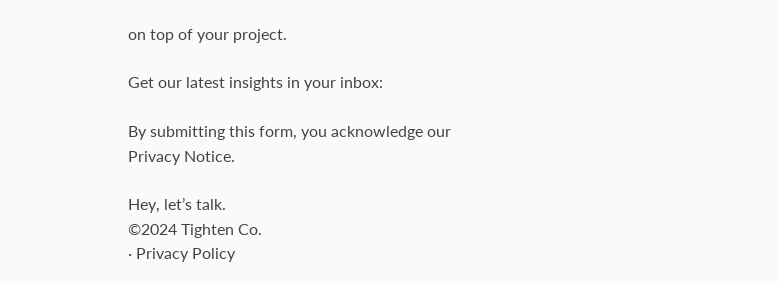on top of your project.

Get our latest insights in your inbox:

By submitting this form, you acknowledge our Privacy Notice.

Hey, let’s talk.
©2024 Tighten Co.
· Privacy Policy